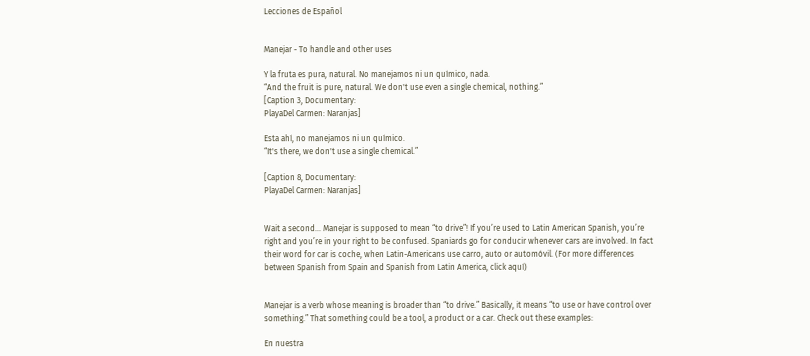Lecciones de Español


Manejar - To handle and other uses

Y la fruta es pura, natural. No manejamos ni un químico, nada.
“And the fruit is pure, natural. We don't use even a single chemical, nothing.”
[Caption 3, Documentary:
PlayaDel Carmen: Naranjas]

Esta ahí, no manejamos ni un químico.
“It's there, we don't use a single chemical.”

[Caption 8, Documentary:
PlayaDel Carmen: Naranjas]


Wait a second... Manejar is supposed to mean “to drive”! If you’re used to Latin American Spanish, you’re right and you’re in your right to be confused. Spaniards go for conducir whenever cars are involved. In fact their word for car is coche, when Latin-Americans use carro, auto or automóvil. (For more differences between Spanish from Spain and Spanish from Latin America, click aquí)


Manejar is a verb whose meaning is broader than “to drive.” Basically, it means “to use or have control over something.” That something could be a tool, a product or a car. Check out these examples:

En nuestra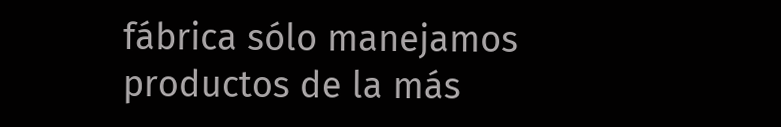fábrica sólo manejamos productos de la más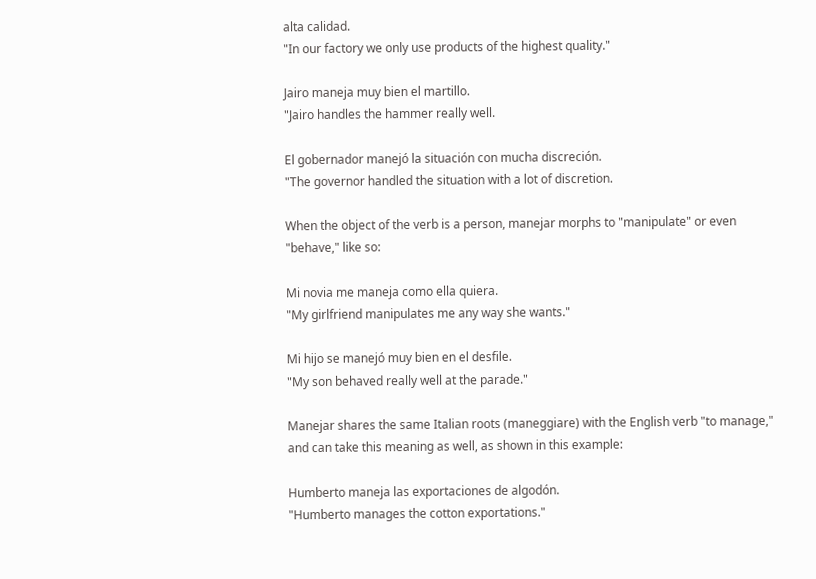alta calidad.
"In our factory we only use products of the highest quality."

Jairo maneja muy bien el martillo.
"Jairo handles the hammer really well.

El gobernador manejó la situación con mucha discreción.
"The governor handled the situation with a lot of discretion.

When the object of the verb is a person, manejar morphs to "manipulate" or even "behave," like so:

Mi novia me maneja como ella quiera.
"My girlfriend manipulates me any way she wants."

Mi hijo se manejó muy bien en el desfile.
"My son behaved really well at the parade."

Manejar shares the same Italian roots (maneggiare) with the English verb "to manage," and can take this meaning as well, as shown in this example:

Humberto maneja las exportaciones de algodón.
"Humberto manages the cotton exportations."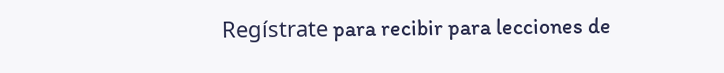Regístrate para recibir para lecciones de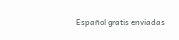Español gratis enviadas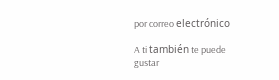por correo electrónico

A ti también te puede gustar